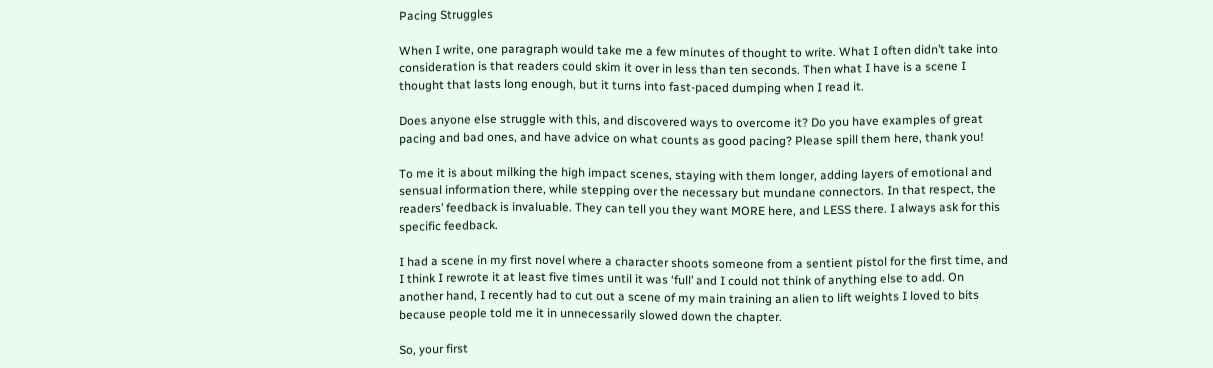Pacing Struggles

When I write, one paragraph would take me a few minutes of thought to write. What I often didn’t take into consideration is that readers could skim it over in less than ten seconds. Then what I have is a scene I thought that lasts long enough, but it turns into fast-paced dumping when I read it.

Does anyone else struggle with this, and discovered ways to overcome it? Do you have examples of great pacing and bad ones, and have advice on what counts as good pacing? Please spill them here, thank you!

To me it is about milking the high impact scenes, staying with them longer, adding layers of emotional and sensual information there, while stepping over the necessary but mundane connectors. In that respect, the readers’ feedback is invaluable. They can tell you they want MORE here, and LESS there. I always ask for this specific feedback.

I had a scene in my first novel where a character shoots someone from a sentient pistol for the first time, and I think I rewrote it at least five times until it was ‘full’ and I could not think of anything else to add. On another hand, I recently had to cut out a scene of my main training an alien to lift weights I loved to bits because people told me it in unnecessarily slowed down the chapter.

So, your first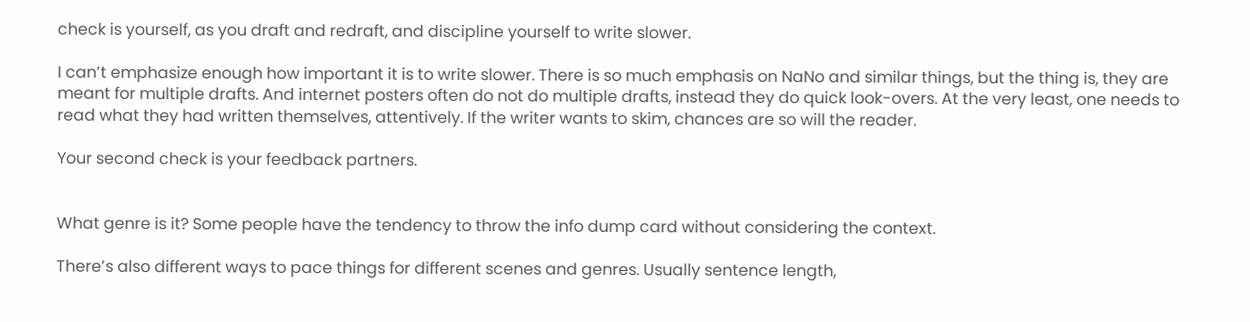check is yourself, as you draft and redraft, and discipline yourself to write slower.

I can’t emphasize enough how important it is to write slower. There is so much emphasis on NaNo and similar things, but the thing is, they are meant for multiple drafts. And internet posters often do not do multiple drafts, instead they do quick look-overs. At the very least, one needs to read what they had written themselves, attentively. If the writer wants to skim, chances are so will the reader.

Your second check is your feedback partners.


What genre is it? Some people have the tendency to throw the info dump card without considering the context.

There’s also different ways to pace things for different scenes and genres. Usually sentence length,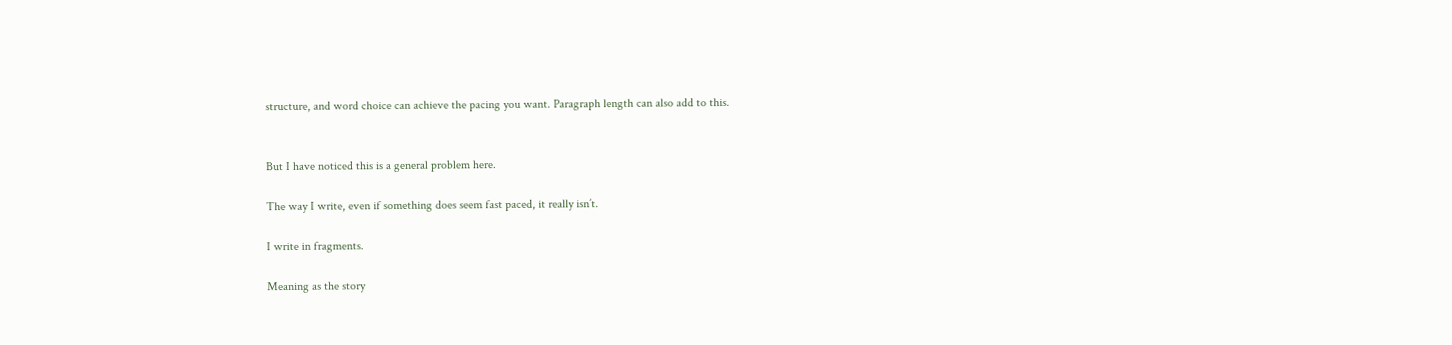structure, and word choice can achieve the pacing you want. Paragraph length can also add to this.


But I have noticed this is a general problem here.

The way I write, even if something does seem fast paced, it really isn’t.

I write in fragments.

Meaning as the story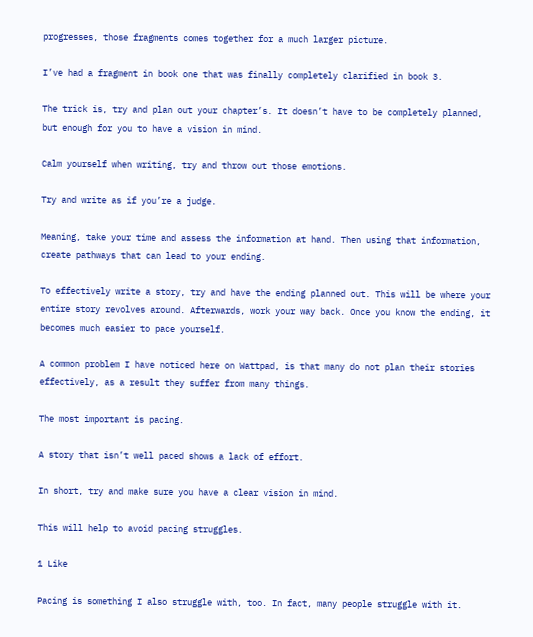progresses, those fragments comes together for a much larger picture.

I’ve had a fragment in book one that was finally completely clarified in book 3.

The trick is, try and plan out your chapter’s. It doesn’t have to be completely planned, but enough for you to have a vision in mind.

Calm yourself when writing, try and throw out those emotions.

Try and write as if you’re a judge.

Meaning, take your time and assess the information at hand. Then using that information, create pathways that can lead to your ending.

To effectively write a story, try and have the ending planned out. This will be where your entire story revolves around. Afterwards, work your way back. Once you know the ending, it becomes much easier to pace yourself.

A common problem I have noticed here on Wattpad, is that many do not plan their stories effectively, as a result they suffer from many things.

The most important is pacing.

A story that isn’t well paced shows a lack of effort.

In short, try and make sure you have a clear vision in mind.

This will help to avoid pacing struggles.

1 Like

Pacing is something I also struggle with, too. In fact, many people struggle with it.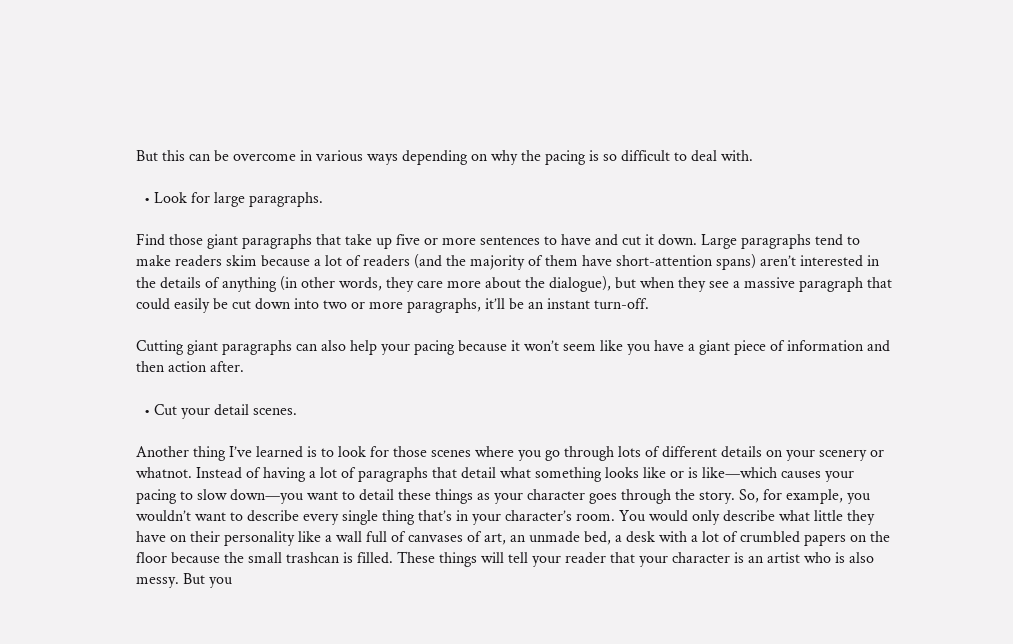But this can be overcome in various ways depending on why the pacing is so difficult to deal with.

  • Look for large paragraphs.

Find those giant paragraphs that take up five or more sentences to have and cut it down. Large paragraphs tend to make readers skim because a lot of readers (and the majority of them have short-attention spans) aren’t interested in the details of anything (in other words, they care more about the dialogue), but when they see a massive paragraph that could easily be cut down into two or more paragraphs, it’ll be an instant turn-off.

Cutting giant paragraphs can also help your pacing because it won’t seem like you have a giant piece of information and then action after.

  • Cut your detail scenes.

Another thing I’ve learned is to look for those scenes where you go through lots of different details on your scenery or whatnot. Instead of having a lot of paragraphs that detail what something looks like or is like—which causes your pacing to slow down—you want to detail these things as your character goes through the story. So, for example, you wouldn’t want to describe every single thing that’s in your character’s room. You would only describe what little they have on their personality like a wall full of canvases of art, an unmade bed, a desk with a lot of crumbled papers on the floor because the small trashcan is filled. These things will tell your reader that your character is an artist who is also messy. But you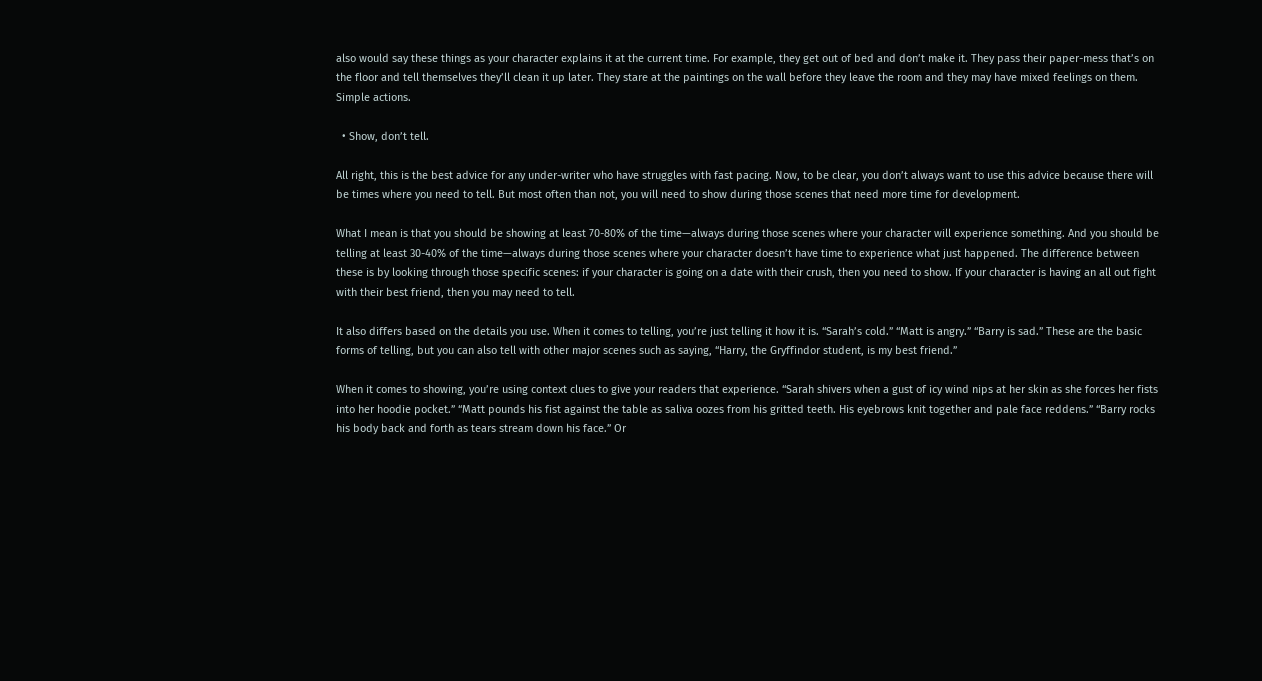also would say these things as your character explains it at the current time. For example, they get out of bed and don’t make it. They pass their paper-mess that’s on the floor and tell themselves they’ll clean it up later. They stare at the paintings on the wall before they leave the room and they may have mixed feelings on them. Simple actions.

  • Show, don’t tell.

All right, this is the best advice for any under-writer who have struggles with fast pacing. Now, to be clear, you don’t always want to use this advice because there will be times where you need to tell. But most often than not, you will need to show during those scenes that need more time for development.

What I mean is that you should be showing at least 70-80% of the time—always during those scenes where your character will experience something. And you should be telling at least 30-40% of the time—always during those scenes where your character doesn’t have time to experience what just happened. The difference between these is by looking through those specific scenes: if your character is going on a date with their crush, then you need to show. If your character is having an all out fight with their best friend, then you may need to tell.

It also differs based on the details you use. When it comes to telling, you’re just telling it how it is. “Sarah’s cold.” “Matt is angry.” “Barry is sad.” These are the basic forms of telling, but you can also tell with other major scenes such as saying, “Harry, the Gryffindor student, is my best friend.”

When it comes to showing, you’re using context clues to give your readers that experience. “Sarah shivers when a gust of icy wind nips at her skin as she forces her fists into her hoodie pocket.” “Matt pounds his fist against the table as saliva oozes from his gritted teeth. His eyebrows knit together and pale face reddens.” “Barry rocks his body back and forth as tears stream down his face.” Or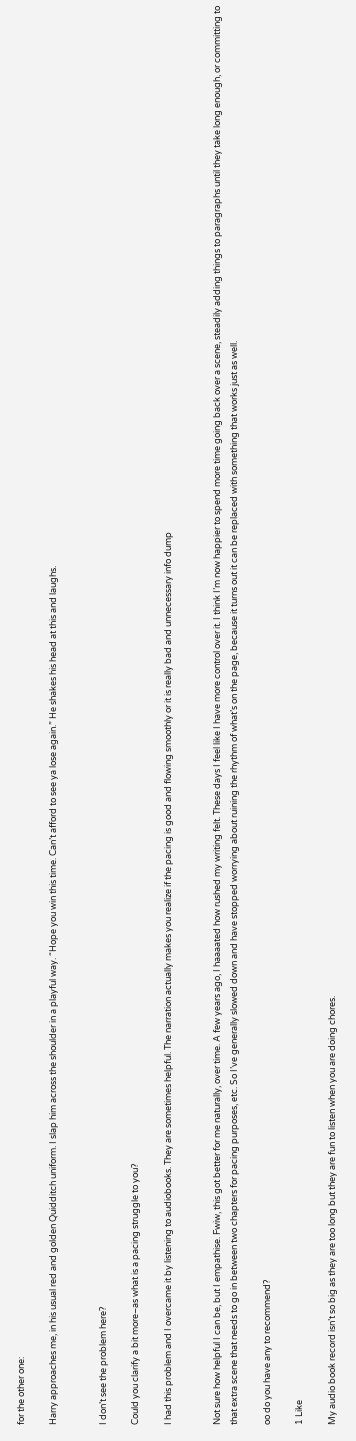for the other one:

Harry approaches me, in his usual red and golden Quidditch uniform. I slap him across the shoulder in a playful way. “Hope you win this time. Can’t afford to see ya lose again.” He shakes his head at this and laughs.


I don’t see the problem here?

Could you clarify a bit more–as what is a pacing struggle to you?

I had this problem and I overcame it by listening to audiobooks. They are sometimes helpful. The narration actually makes you realize if the pacing is good and flowing smoothly or it is really bad and unnecessary info dump


Not sure how helpful I can be, but I empathise. Fwiw, this got better for me naturally, over time. A few years ago, I haaaated how rushed my writing felt. These days I feel like I have more control over it. I think I’m now happier to spend more time going back over a scene, steadily adding things to paragraphs until they take long enough, or committing to that extra scene that needs to go in between two chapters for pacing purposes, etc. So I’ve generally slowed down and have stopped worrying about ruining the rhythm of what’s on the page, because it turns out it can be replaced with something that works just as well.

oo do you have any to recommend?

1 Like

My audio book record isn’t so big as they are too long but they are fun to listen when you are doing chores.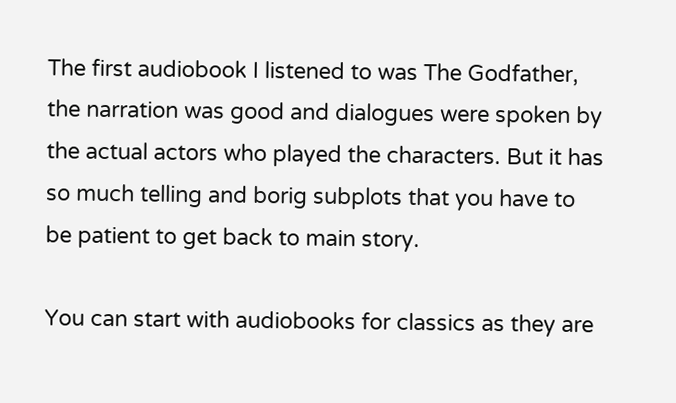The first audiobook I listened to was The Godfather, the narration was good and dialogues were spoken by the actual actors who played the characters. But it has so much telling and borig subplots that you have to be patient to get back to main story.

You can start with audiobooks for classics as they are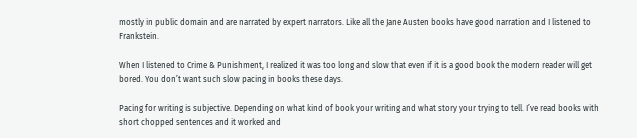mostly in public domain and are narrated by expert narrators. Like all the Jane Austen books have good narration and I listened to Frankstein.

When I listened to Crime & Punishment, I realized it was too long and slow that even if it is a good book the modern reader will get bored. You don’t want such slow pacing in books these days.

Pacing for writing is subjective. Depending on what kind of book your writing and what story your trying to tell. I’ve read books with short chopped sentences and it worked and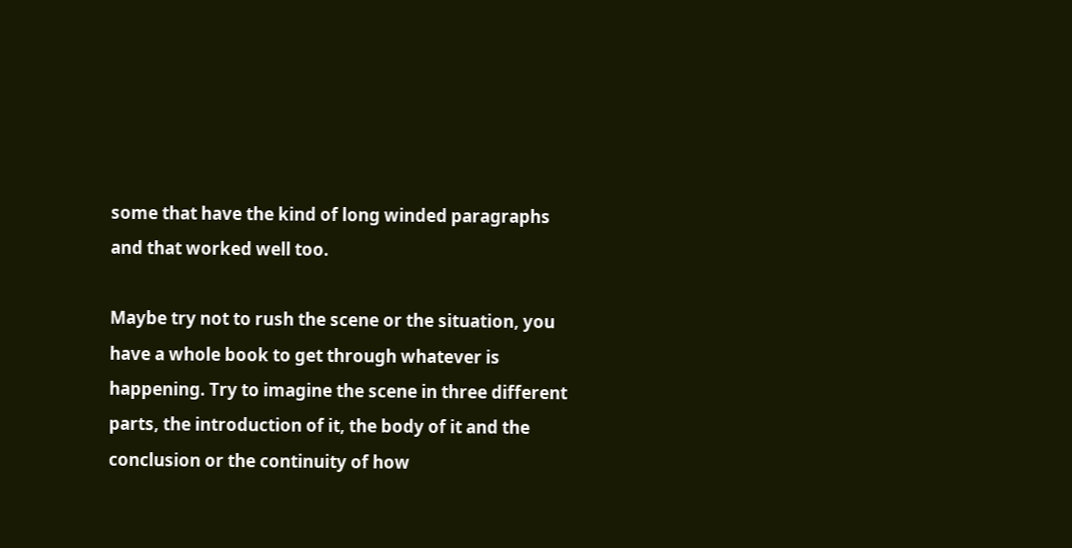some that have the kind of long winded paragraphs and that worked well too.

Maybe try not to rush the scene or the situation, you have a whole book to get through whatever is happening. Try to imagine the scene in three different parts, the introduction of it, the body of it and the conclusion or the continuity of how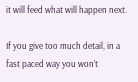it will feed what will happen next.

If you give too much detail, in a fast paced way you won’t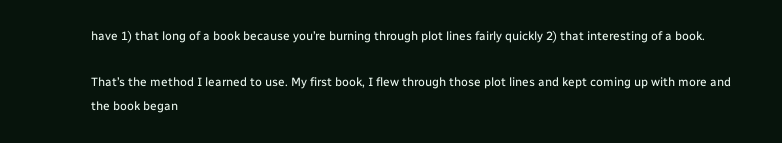have 1) that long of a book because you’re burning through plot lines fairly quickly 2) that interesting of a book.

That’s the method I learned to use. My first book, I flew through those plot lines and kept coming up with more and the book began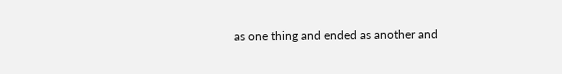as one thing and ended as another and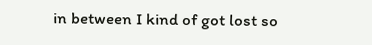in between I kind of got lost so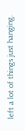left a lot of things just hanging.